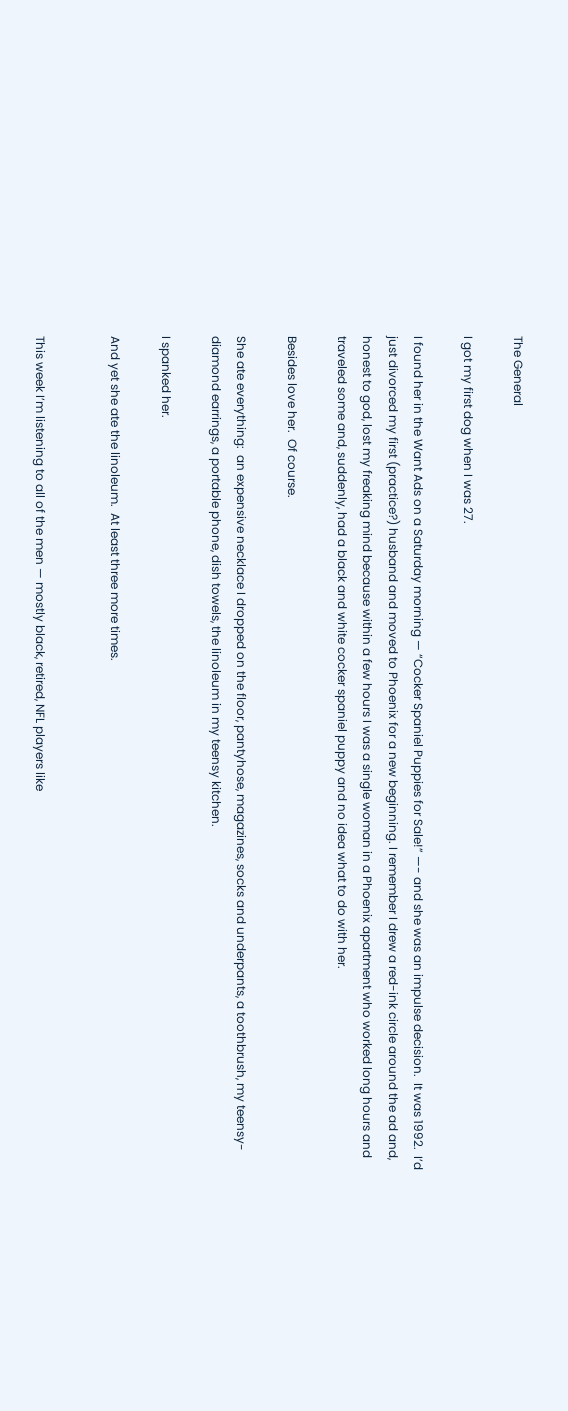The General

I got my first dog when I was 27.

I found her in the Want Ads on a Saturday morning — “Cocker Spaniel Puppies for Sale!” —- and she was an impulse decision.  It was 1992.  I’d just divorced my first (practice?) husband and moved to Phoenix for a new beginning. I remember I drew a red-ink circle around the ad and, honest to god, lost my freaking mind because within a few hours I was a single woman in a Phoenix apartment who worked long hours and traveled some and, suddenly, had a black and white cocker spaniel puppy and no idea what to do with her.

Besides love her.  Of course.

She ate everything:  an expensive necklace I dropped on the floor, pantyhose, magazines, socks and underpants, a toothbrush, my teensy-diamond earrings, a portable phone, dish towels, the linoleum in my teensy kitchen.

I spanked her.

And yet she ate the linoleum.  At least three more times.


This week I’m listening to all of the men — mostly black, retired, NFL players like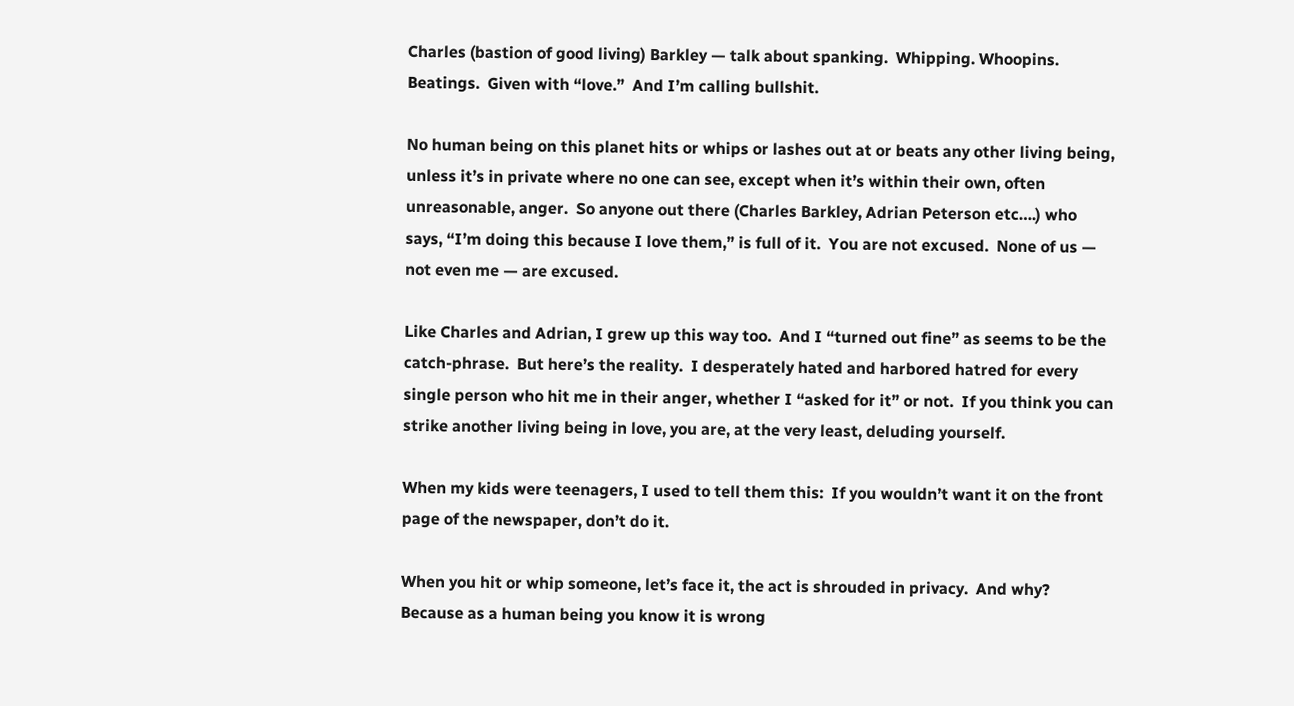Charles (bastion of good living) Barkley — talk about spanking.  Whipping. Whoopins. Beatings.  Given with “love.”  And I’m calling bullshit.

No human being on this planet hits or whips or lashes out at or beats any other living being, unless it’s in private where no one can see, except when it’s within their own, often unreasonable, anger.  So anyone out there (Charles Barkley, Adrian Peterson etc….) who says, “I’m doing this because I love them,” is full of it.  You are not excused.  None of us — not even me — are excused.

Like Charles and Adrian, I grew up this way too.  And I “turned out fine” as seems to be the catch-phrase.  But here’s the reality.  I desperately hated and harbored hatred for every single person who hit me in their anger, whether I “asked for it” or not.  If you think you can strike another living being in love, you are, at the very least, deluding yourself.

When my kids were teenagers, I used to tell them this:  If you wouldn’t want it on the front page of the newspaper, don’t do it.

When you hit or whip someone, let’s face it, the act is shrouded in privacy.  And why?  Because as a human being you know it is wrong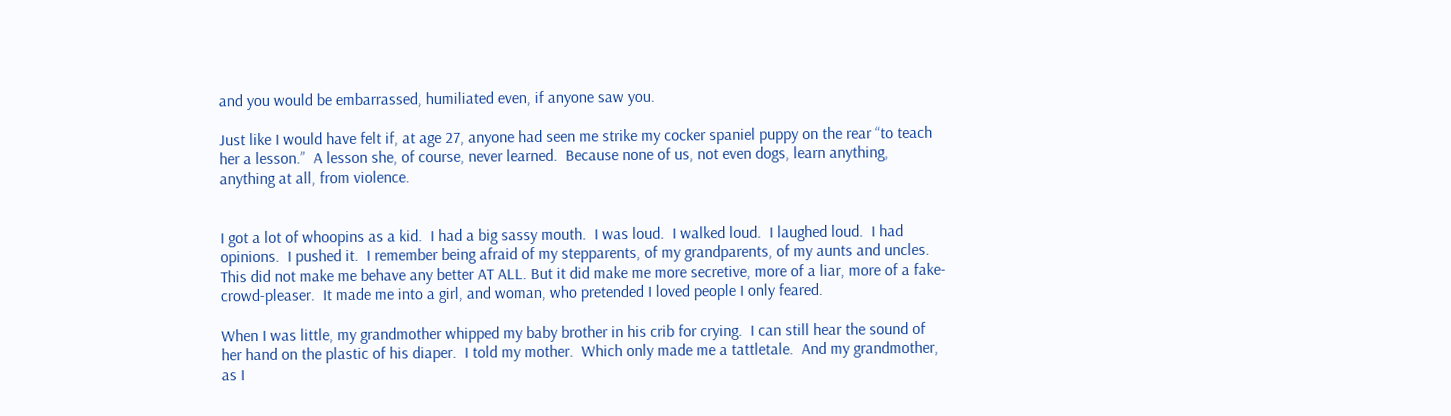and you would be embarrassed, humiliated even, if anyone saw you.

Just like I would have felt if, at age 27, anyone had seen me strike my cocker spaniel puppy on the rear “to teach her a lesson.”  A lesson she, of course, never learned.  Because none of us, not even dogs, learn anything, anything at all, from violence.


I got a lot of whoopins as a kid.  I had a big sassy mouth.  I was loud.  I walked loud.  I laughed loud.  I had opinions.  I pushed it.  I remember being afraid of my stepparents, of my grandparents, of my aunts and uncles.  This did not make me behave any better AT ALL. But it did make me more secretive, more of a liar, more of a fake-crowd-pleaser.  It made me into a girl, and woman, who pretended I loved people I only feared.

When I was little, my grandmother whipped my baby brother in his crib for crying.  I can still hear the sound of her hand on the plastic of his diaper.  I told my mother.  Which only made me a tattletale.  And my grandmother, as I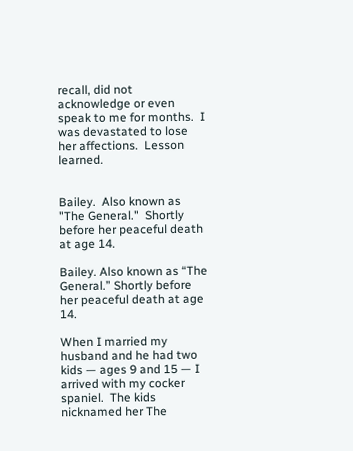recall, did not acknowledge or even speak to me for months.  I was devastated to lose her affections.  Lesson learned.


Bailey.  Also known as "The General."  Shortly before her peaceful death at age 14.

Bailey. Also known as “The General.” Shortly before her peaceful death at age 14.

When I married my husband and he had two kids — ages 9 and 15 — I arrived with my cocker spaniel.  The kids nicknamed her The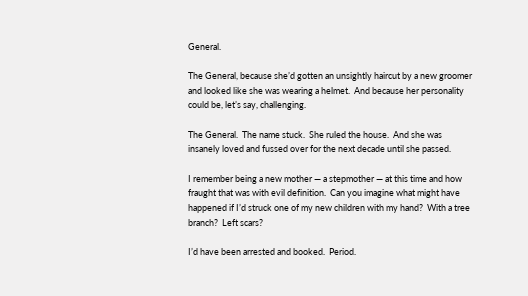General.

The General, because she’d gotten an unsightly haircut by a new groomer and looked like she was wearing a helmet.  And because her personality could be, let’s say, challenging.

The General.  The name stuck.  She ruled the house.  And she was insanely loved and fussed over for the next decade until she passed.

I remember being a new mother — a stepmother — at this time and how fraught that was with evil definition.  Can you imagine what might have happened if I’d struck one of my new children with my hand?  With a tree branch?  Left scars?

I’d have been arrested and booked.  Period.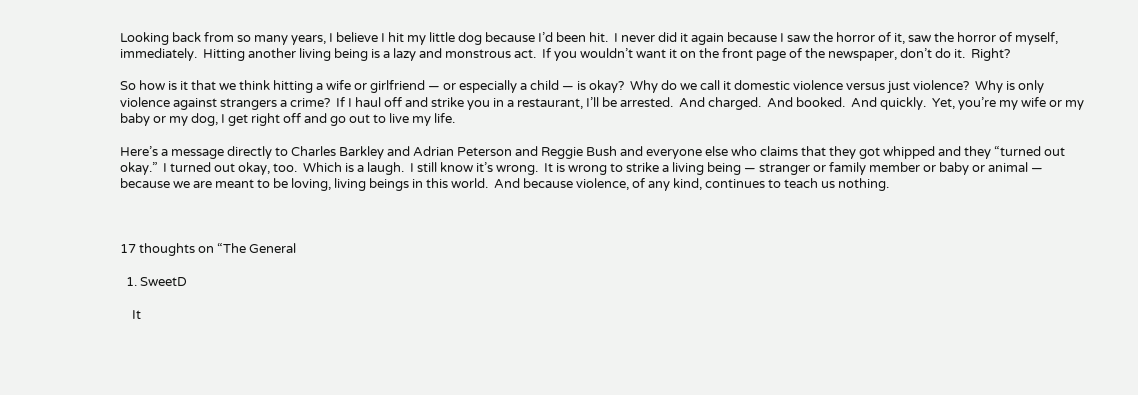Looking back from so many years, I believe I hit my little dog because I’d been hit.  I never did it again because I saw the horror of it, saw the horror of myself, immediately.  Hitting another living being is a lazy and monstrous act.  If you wouldn’t want it on the front page of the newspaper, don’t do it.  Right?

So how is it that we think hitting a wife or girlfriend — or especially a child — is okay?  Why do we call it domestic violence versus just violence?  Why is only violence against strangers a crime?  If I haul off and strike you in a restaurant, I’ll be arrested.  And charged.  And booked.  And quickly.  Yet, you’re my wife or my baby or my dog, I get right off and go out to live my life.

Here’s a message directly to Charles Barkley and Adrian Peterson and Reggie Bush and everyone else who claims that they got whipped and they “turned out okay.”  I turned out okay, too.  Which is a laugh.  I still know it’s wrong.  It is wrong to strike a living being — stranger or family member or baby or animal — because we are meant to be loving, living beings in this world.  And because violence, of any kind, continues to teach us nothing.



17 thoughts on “The General

  1. SweetD

    It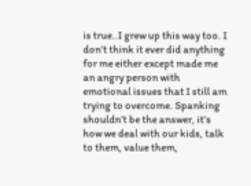is true..I grew up this way too. I don’t think it ever did anything for me either except made me an angry person with emotional issues that I still am trying to overcome. Spanking shouldn’t be the answer, it’s how we deal with our kids, talk to them, value them,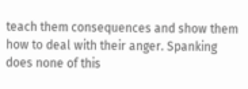teach them consequences and show them how to deal with their anger. Spanking does none of this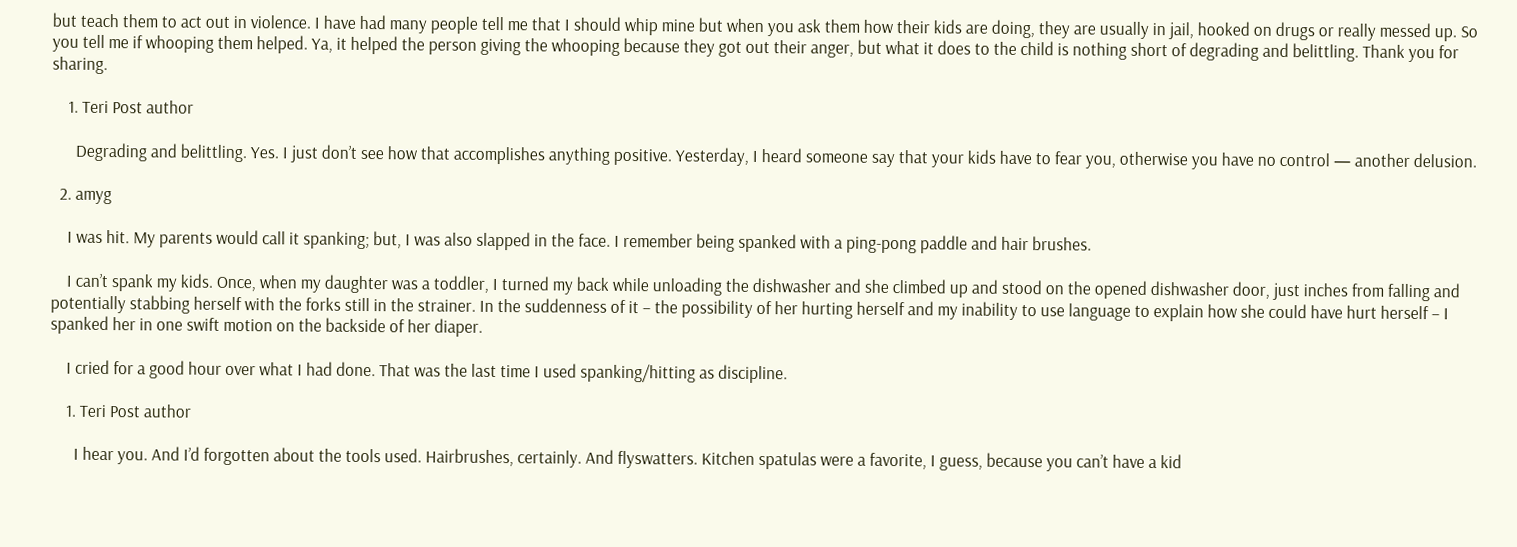but teach them to act out in violence. I have had many people tell me that I should whip mine but when you ask them how their kids are doing, they are usually in jail, hooked on drugs or really messed up. So you tell me if whooping them helped. Ya, it helped the person giving the whooping because they got out their anger, but what it does to the child is nothing short of degrading and belittling. Thank you for sharing.

    1. Teri Post author

      Degrading and belittling. Yes. I just don’t see how that accomplishes anything positive. Yesterday, I heard someone say that your kids have to fear you, otherwise you have no control — another delusion.

  2. amyg

    I was hit. My parents would call it spanking; but, I was also slapped in the face. I remember being spanked with a ping-pong paddle and hair brushes.

    I can’t spank my kids. Once, when my daughter was a toddler, I turned my back while unloading the dishwasher and she climbed up and stood on the opened dishwasher door, just inches from falling and potentially stabbing herself with the forks still in the strainer. In the suddenness of it – the possibility of her hurting herself and my inability to use language to explain how she could have hurt herself – I spanked her in one swift motion on the backside of her diaper.

    I cried for a good hour over what I had done. That was the last time I used spanking/hitting as discipline.

    1. Teri Post author

      I hear you. And I’d forgotten about the tools used. Hairbrushes, certainly. And flyswatters. Kitchen spatulas were a favorite, I guess, because you can’t have a kid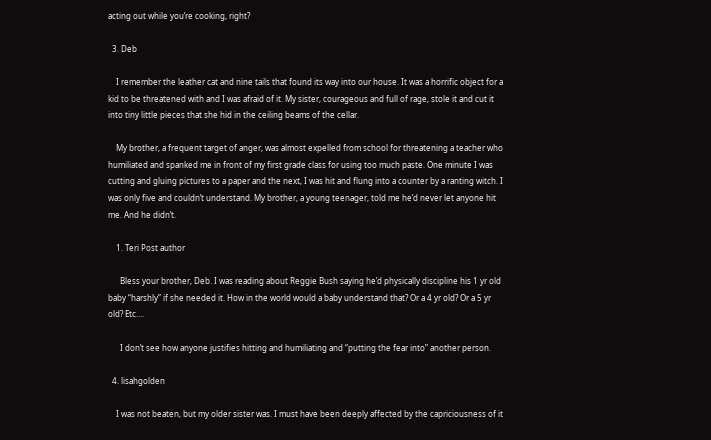acting out while you’re cooking, right?

  3. Deb

    I remember the leather cat and nine tails that found its way into our house. It was a horrific object for a kid to be threatened with and I was afraid of it. My sister, courageous and full of rage, stole it and cut it into tiny little pieces that she hid in the ceiling beams of the cellar.

    My brother, a frequent target of anger, was almost expelled from school for threatening a teacher who humiliated and spanked me in front of my first grade class for using too much paste. One minute I was cutting and gluing pictures to a paper and the next, I was hit and flung into a counter by a ranting witch. I was only five and couldn’t understand. My brother, a young teenager, told me he’d never let anyone hit me. And he didn’t.

    1. Teri Post author

      Bless your brother, Deb. I was reading about Reggie Bush saying he’d physically discipline his 1 yr old baby “harshly” if she needed it. How in the world would a baby understand that? Or a 4 yr old? Or a 5 yr old? Etc….

      I don’t see how anyone justifies hitting and humiliating and “putting the fear into” another person.

  4. lisahgolden

    I was not beaten, but my older sister was. I must have been deeply affected by the capriciousness of it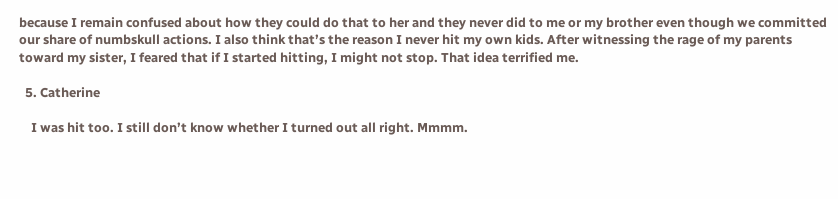because I remain confused about how they could do that to her and they never did to me or my brother even though we committed our share of numbskull actions. I also think that’s the reason I never hit my own kids. After witnessing the rage of my parents toward my sister, I feared that if I started hitting, I might not stop. That idea terrified me.

  5. Catherine

    I was hit too. I still don’t know whether I turned out all right. Mmmm.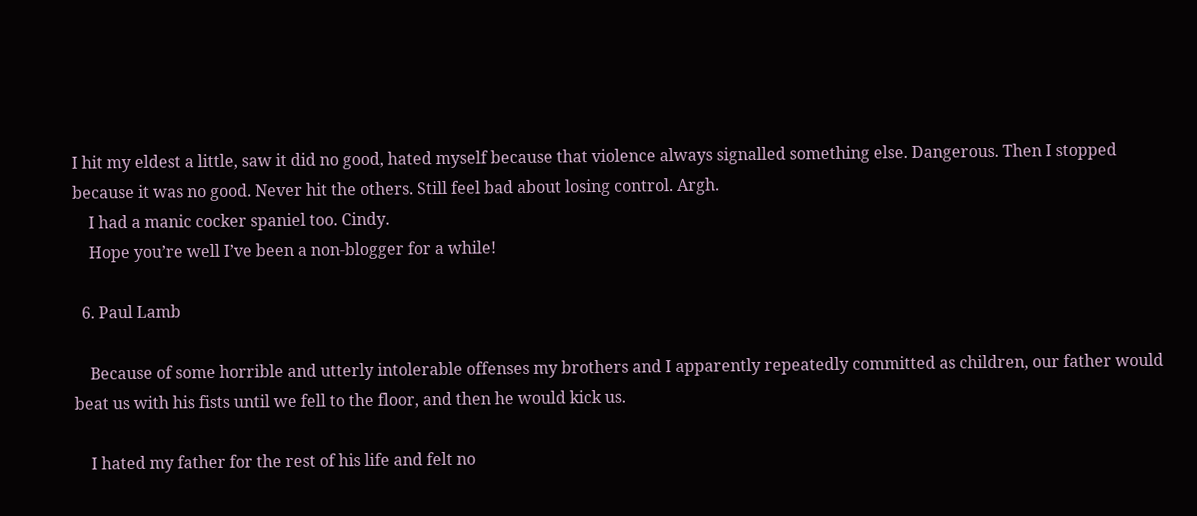I hit my eldest a little, saw it did no good, hated myself because that violence always signalled something else. Dangerous. Then I stopped because it was no good. Never hit the others. Still feel bad about losing control. Argh.
    I had a manic cocker spaniel too. Cindy.
    Hope you’re well I’ve been a non-blogger for a while!

  6. Paul Lamb

    Because of some horrible and utterly intolerable offenses my brothers and I apparently repeatedly committed as children, our father would beat us with his fists until we fell to the floor, and then he would kick us.

    I hated my father for the rest of his life and felt no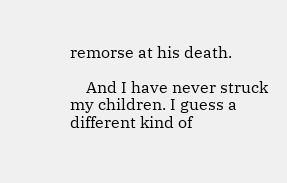remorse at his death.

    And I have never struck my children. I guess a different kind of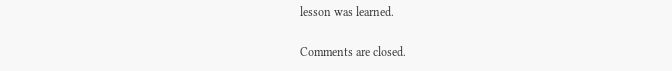lesson was learned.

Comments are closed.